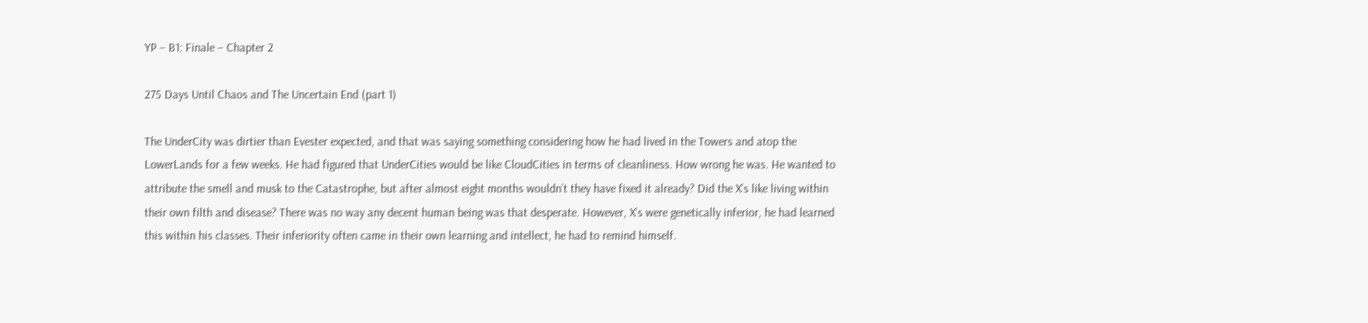YP – B1: Finale – Chapter 2

275 Days Until Chaos and The Uncertain End (part 1)

The UnderCity was dirtier than Evester expected, and that was saying something considering how he had lived in the Towers and atop the LowerLands for a few weeks. He had figured that UnderCities would be like CloudCities in terms of cleanliness. How wrong he was. He wanted to attribute the smell and musk to the Catastrophe, but after almost eight months wouldn’t they have fixed it already? Did the X’s like living within their own filth and disease? There was no way any decent human being was that desperate. However, X’s were genetically inferior, he had learned this within his classes. Their inferiority often came in their own learning and intellect, he had to remind himself.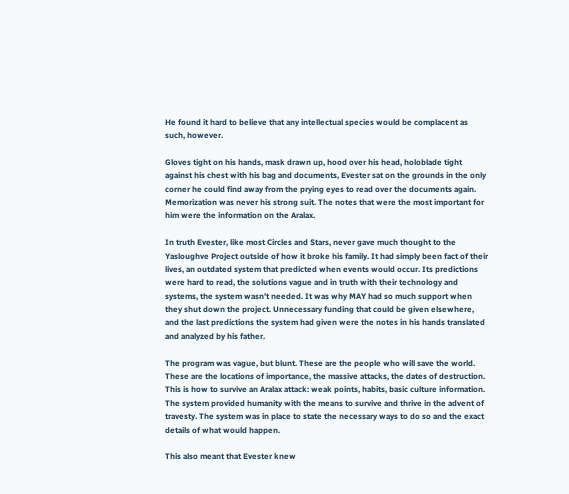He found it hard to believe that any intellectual species would be complacent as such, however.

Gloves tight on his hands, mask drawn up, hood over his head, holoblade tight against his chest with his bag and documents, Evester sat on the grounds in the only corner he could find away from the prying eyes to read over the documents again. Memorization was never his strong suit. The notes that were the most important for him were the information on the Aralax.

In truth Evester, like most Circles and Stars, never gave much thought to the Yasloughve Project outside of how it broke his family. It had simply been fact of their lives, an outdated system that predicted when events would occur. Its predictions were hard to read, the solutions vague and in truth with their technology and systems, the system wasn’t needed. It was why MAY had so much support when they shut down the project. Unnecessary funding that could be given elsewhere, and the last predictions the system had given were the notes in his hands translated and analyzed by his father.

The program was vague, but blunt. These are the people who will save the world. These are the locations of importance, the massive attacks, the dates of destruction. This is how to survive an Aralax attack: weak points, habits, basic culture information. The system provided humanity with the means to survive and thrive in the advent of travesty. The system was in place to state the necessary ways to do so and the exact details of what would happen.

This also meant that Evester knew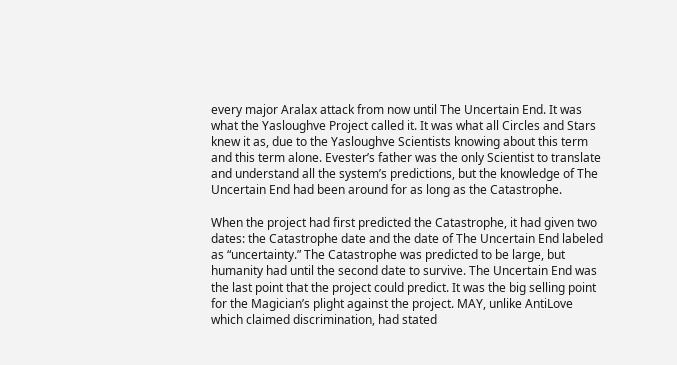every major Aralax attack from now until The Uncertain End. It was what the Yasloughve Project called it. It was what all Circles and Stars knew it as, due to the Yasloughve Scientists knowing about this term and this term alone. Evester’s father was the only Scientist to translate and understand all the system’s predictions, but the knowledge of The Uncertain End had been around for as long as the Catastrophe.

When the project had first predicted the Catastrophe, it had given two dates: the Catastrophe date and the date of The Uncertain End labeled as “uncertainty.” The Catastrophe was predicted to be large, but humanity had until the second date to survive. The Uncertain End was the last point that the project could predict. It was the big selling point for the Magician’s plight against the project. MAY, unlike AntiLove which claimed discrimination, had stated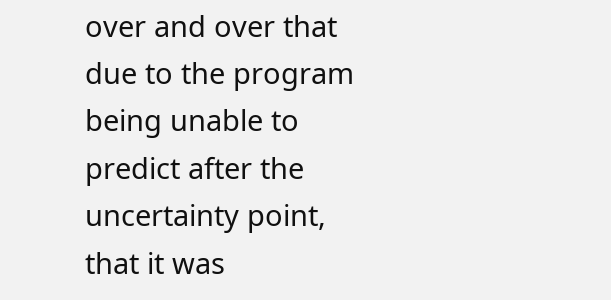over and over that due to the program being unable to predict after the uncertainty point, that it was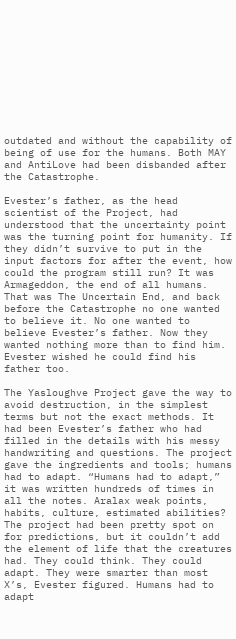outdated and without the capability of being of use for the humans. Both MAY and AntiLove had been disbanded after the Catastrophe.

Evester’s father, as the head scientist of the Project, had understood that the uncertainty point was the turning point for humanity. If they didn’t survive to put in the input factors for after the event, how could the program still run? It was Armageddon, the end of all humans. That was The Uncertain End, and back before the Catastrophe no one wanted to believe it. No one wanted to believe Evester’s father. Now they wanted nothing more than to find him. Evester wished he could find his father too.

The Yasloughve Project gave the way to avoid destruction, in the simplest terms but not the exact methods. It had been Evester’s father who had filled in the details with his messy handwriting and questions. The project gave the ingredients and tools; humans had to adapt. “Humans had to adapt,” it was written hundreds of times in all the notes. Aralax weak points, habits, culture, estimated abilities? The project had been pretty spot on for predictions, but it couldn’t add the element of life that the creatures had. They could think. They could adapt. They were smarter than most X’s, Evester figured. Humans had to adapt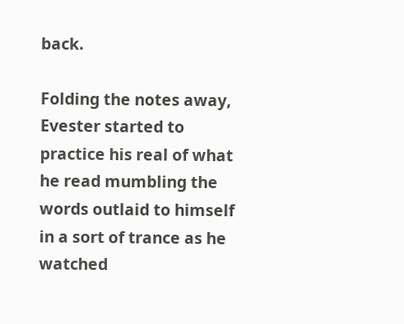back.

Folding the notes away, Evester started to practice his real of what he read mumbling the words outlaid to himself in a sort of trance as he watched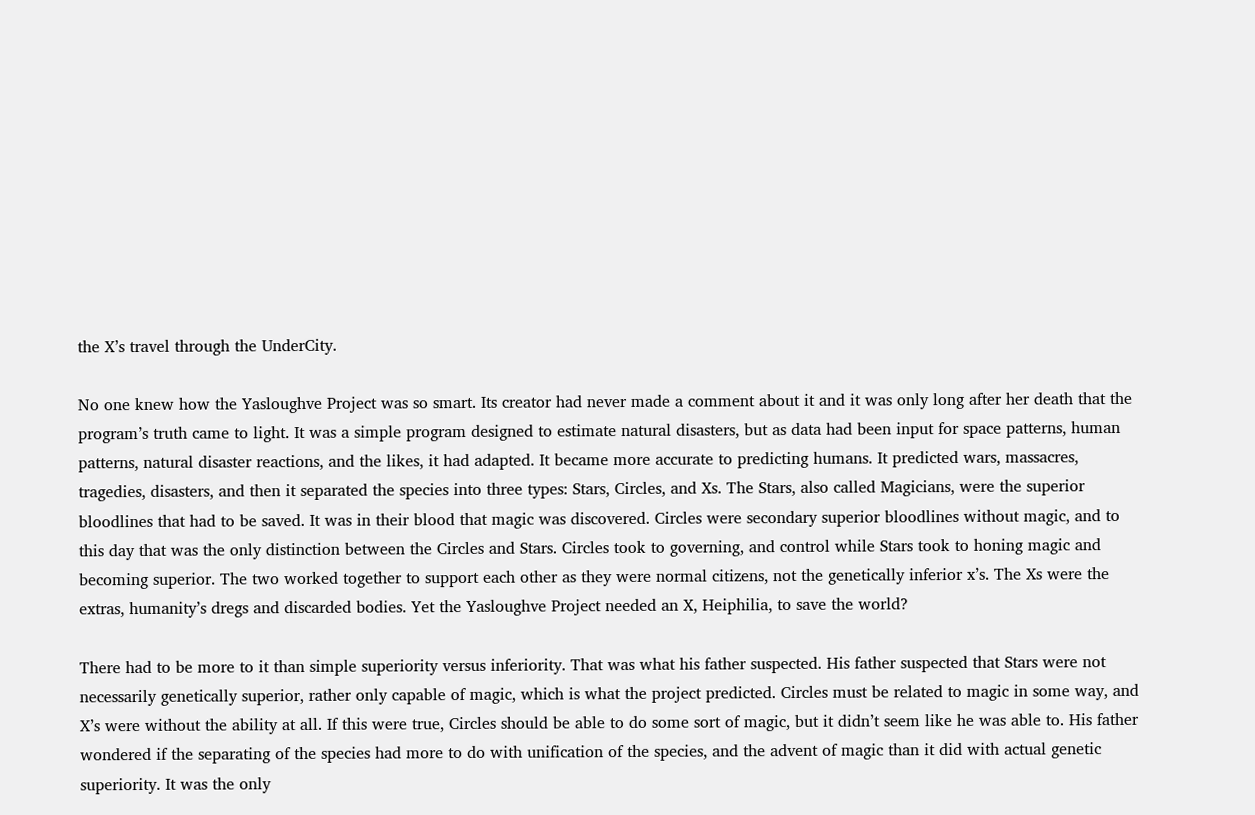the X’s travel through the UnderCity.

No one knew how the Yasloughve Project was so smart. Its creator had never made a comment about it and it was only long after her death that the program’s truth came to light. It was a simple program designed to estimate natural disasters, but as data had been input for space patterns, human patterns, natural disaster reactions, and the likes, it had adapted. It became more accurate to predicting humans. It predicted wars, massacres, tragedies, disasters, and then it separated the species into three types: Stars, Circles, and Xs. The Stars, also called Magicians, were the superior bloodlines that had to be saved. It was in their blood that magic was discovered. Circles were secondary superior bloodlines without magic, and to this day that was the only distinction between the Circles and Stars. Circles took to governing, and control while Stars took to honing magic and becoming superior. The two worked together to support each other as they were normal citizens, not the genetically inferior x’s. The Xs were the extras, humanity’s dregs and discarded bodies. Yet the Yasloughve Project needed an X, Heiphilia, to save the world?

There had to be more to it than simple superiority versus inferiority. That was what his father suspected. His father suspected that Stars were not necessarily genetically superior, rather only capable of magic, which is what the project predicted. Circles must be related to magic in some way, and X’s were without the ability at all. If this were true, Circles should be able to do some sort of magic, but it didn’t seem like he was able to. His father wondered if the separating of the species had more to do with unification of the species, and the advent of magic than it did with actual genetic superiority. It was the only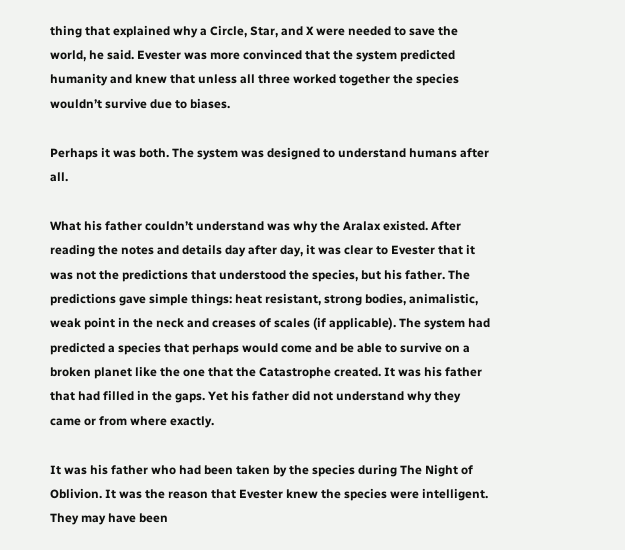thing that explained why a Circle, Star, and X were needed to save the world, he said. Evester was more convinced that the system predicted humanity and knew that unless all three worked together the species wouldn’t survive due to biases.

Perhaps it was both. The system was designed to understand humans after all.

What his father couldn’t understand was why the Aralax existed. After reading the notes and details day after day, it was clear to Evester that it was not the predictions that understood the species, but his father. The predictions gave simple things: heat resistant, strong bodies, animalistic, weak point in the neck and creases of scales (if applicable). The system had predicted a species that perhaps would come and be able to survive on a broken planet like the one that the Catastrophe created. It was his father that had filled in the gaps. Yet his father did not understand why they came or from where exactly.

It was his father who had been taken by the species during The Night of Oblivion. It was the reason that Evester knew the species were intelligent. They may have been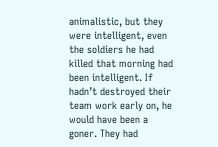animalistic, but they were intelligent, even the soldiers he had killed that morning had been intelligent. If hadn’t destroyed their team work early on, he would have been a goner. They had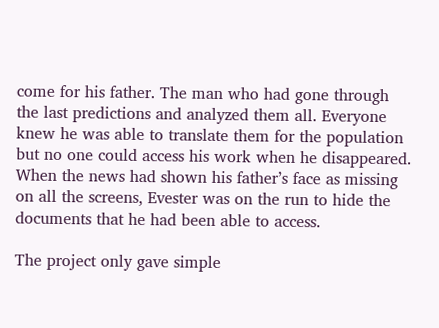come for his father. The man who had gone through the last predictions and analyzed them all. Everyone knew he was able to translate them for the population but no one could access his work when he disappeared. When the news had shown his father’s face as missing on all the screens, Evester was on the run to hide the documents that he had been able to access.

The project only gave simple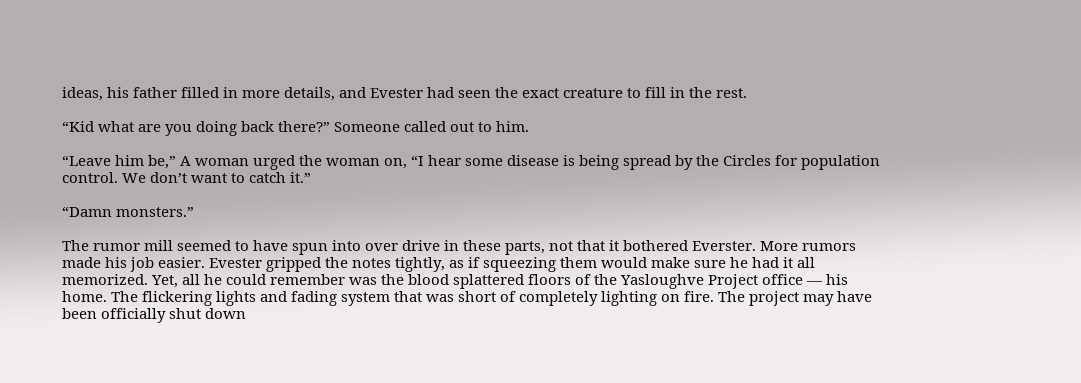ideas, his father filled in more details, and Evester had seen the exact creature to fill in the rest.

“Kid what are you doing back there?” Someone called out to him.

“Leave him be,” A woman urged the woman on, “I hear some disease is being spread by the Circles for population control. We don’t want to catch it.”

“Damn monsters.”

The rumor mill seemed to have spun into over drive in these parts, not that it bothered Everster. More rumors made his job easier. Evester gripped the notes tightly, as if squeezing them would make sure he had it all memorized. Yet, all he could remember was the blood splattered floors of the Yasloughve Project office — his home. The flickering lights and fading system that was short of completely lighting on fire. The project may have been officially shut down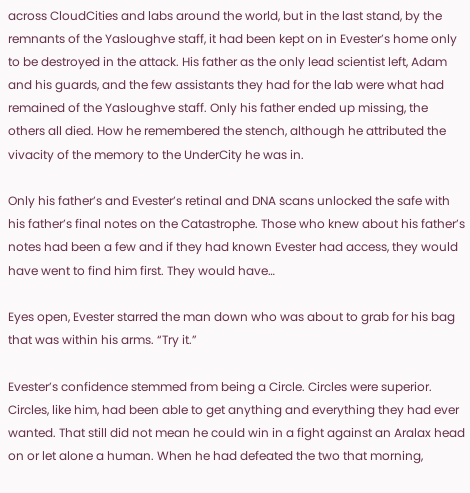across CloudCities and labs around the world, but in the last stand, by the remnants of the Yasloughve staff, it had been kept on in Evester’s home only to be destroyed in the attack. His father as the only lead scientist left, Adam and his guards, and the few assistants they had for the lab were what had remained of the Yasloughve staff. Only his father ended up missing, the others all died. How he remembered the stench, although he attributed the vivacity of the memory to the UnderCity he was in.

Only his father’s and Evester’s retinal and DNA scans unlocked the safe with his father’s final notes on the Catastrophe. Those who knew about his father’s notes had been a few and if they had known Evester had access, they would have went to find him first. They would have…

Eyes open, Evester starred the man down who was about to grab for his bag that was within his arms. “Try it.”

Evester’s confidence stemmed from being a Circle. Circles were superior. Circles, like him, had been able to get anything and everything they had ever wanted. That still did not mean he could win in a fight against an Aralax head on or let alone a human. When he had defeated the two that morning,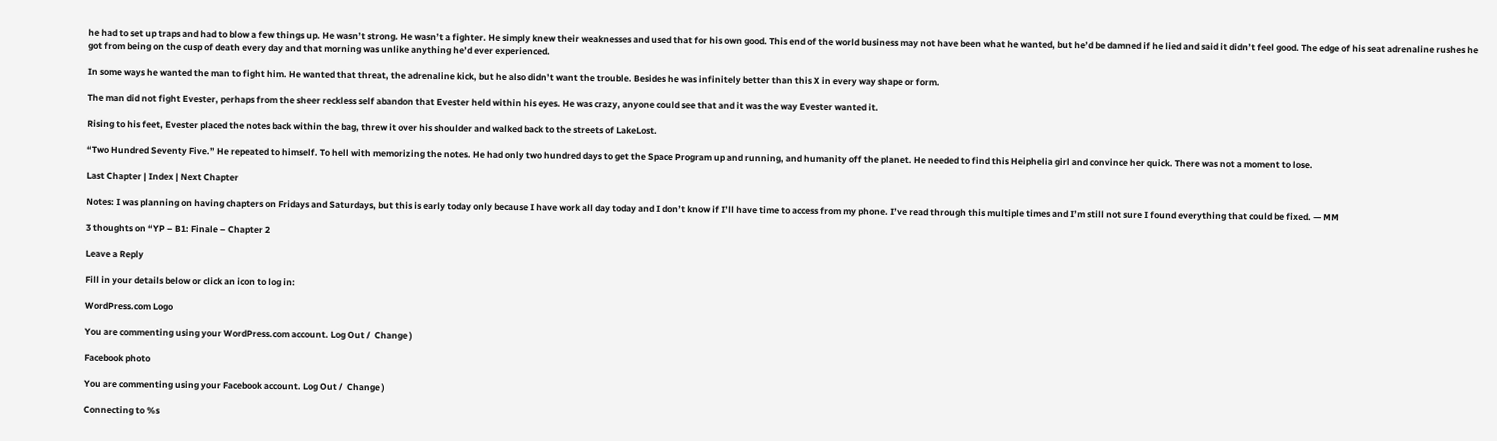he had to set up traps and had to blow a few things up. He wasn’t strong. He wasn’t a fighter. He simply knew their weaknesses and used that for his own good. This end of the world business may not have been what he wanted, but he’d be damned if he lied and said it didn’t feel good. The edge of his seat adrenaline rushes he got from being on the cusp of death every day and that morning was unlike anything he’d ever experienced.

In some ways he wanted the man to fight him. He wanted that threat, the adrenaline kick, but he also didn’t want the trouble. Besides he was infinitely better than this X in every way shape or form.

The man did not fight Evester, perhaps from the sheer reckless self abandon that Evester held within his eyes. He was crazy, anyone could see that and it was the way Evester wanted it.

Rising to his feet, Evester placed the notes back within the bag, threw it over his shoulder and walked back to the streets of LakeLost.

“Two Hundred Seventy Five.” He repeated to himself. To hell with memorizing the notes. He had only two hundred days to get the Space Program up and running, and humanity off the planet. He needed to find this Heiphelia girl and convince her quick. There was not a moment to lose.

Last Chapter | Index | Next Chapter

Notes: I was planning on having chapters on Fridays and Saturdays, but this is early today only because I have work all day today and I don’t know if I’ll have time to access from my phone. I’ve read through this multiple times and I’m still not sure I found everything that could be fixed. — MM

3 thoughts on “YP – B1: Finale – Chapter 2

Leave a Reply

Fill in your details below or click an icon to log in:

WordPress.com Logo

You are commenting using your WordPress.com account. Log Out /  Change )

Facebook photo

You are commenting using your Facebook account. Log Out /  Change )

Connecting to %s